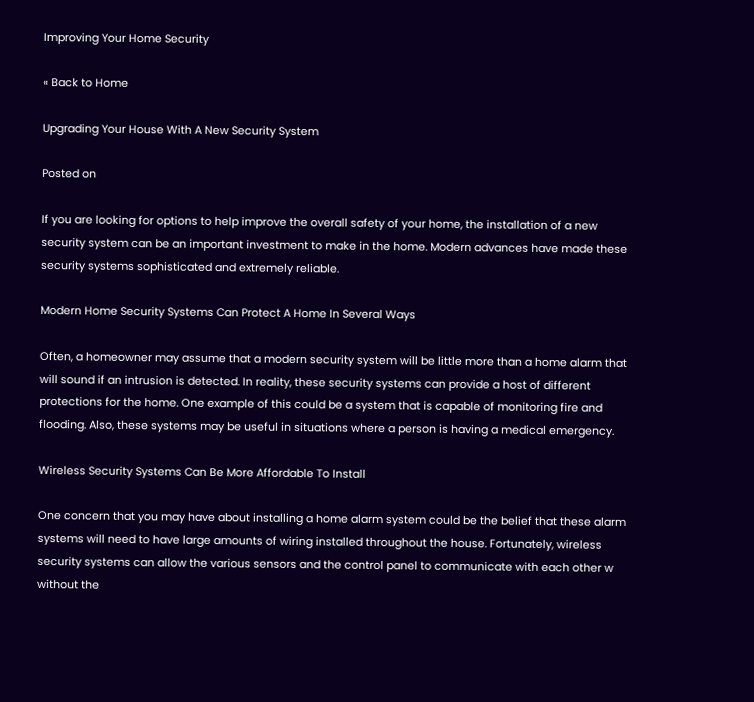Improving Your Home Security

« Back to Home

Upgrading Your House With A New Security System

Posted on

If you are looking for options to help improve the overall safety of your home, the installation of a new security system can be an important investment to make in the home. Modern advances have made these security systems sophisticated and extremely reliable.

Modern Home Security Systems Can Protect A Home In Several Ways

Often, a homeowner may assume that a modern security system will be little more than a home alarm that will sound if an intrusion is detected. In reality, these security systems can provide a host of different protections for the home. One example of this could be a system that is capable of monitoring fire and flooding. Also, these systems may be useful in situations where a person is having a medical emergency.

Wireless Security Systems Can Be More Affordable To Install

One concern that you may have about installing a home alarm system could be the belief that these alarm systems will need to have large amounts of wiring installed throughout the house. Fortunately, wireless security systems can allow the various sensors and the control panel to communicate with each other w without the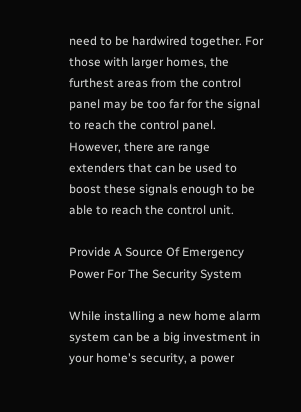need to be hardwired together. For those with larger homes, the furthest areas from the control panel may be too far for the signal to reach the control panel. However, there are range extenders that can be used to boost these signals enough to be able to reach the control unit.

Provide A Source Of Emergency Power For The Security System

While installing a new home alarm system can be a big investment in your home's security, a power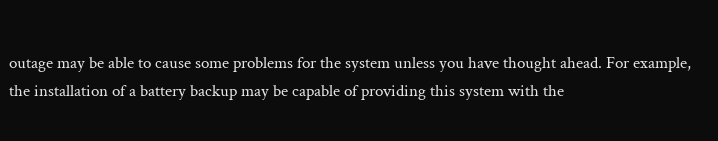outage may be able to cause some problems for the system unless you have thought ahead. For example, the installation of a battery backup may be capable of providing this system with the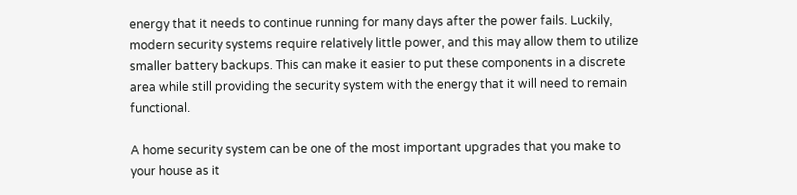energy that it needs to continue running for many days after the power fails. Luckily, modern security systems require relatively little power, and this may allow them to utilize smaller battery backups. This can make it easier to put these components in a discrete area while still providing the security system with the energy that it will need to remain functional.

A home security system can be one of the most important upgrades that you make to your house as it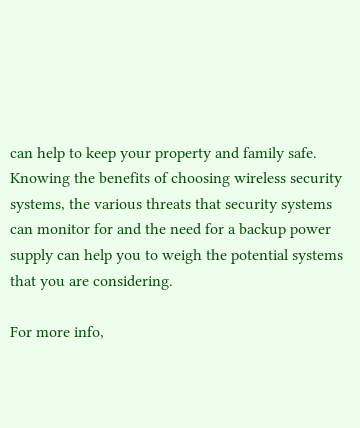can help to keep your property and family safe. Knowing the benefits of choosing wireless security systems, the various threats that security systems can monitor for and the need for a backup power supply can help you to weigh the potential systems that you are considering.

For more info,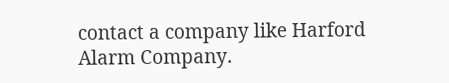contact a company like Harford Alarm Company.